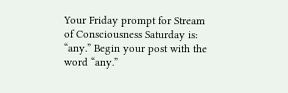Your Friday prompt for Stream of Consciousness Saturday is: “any.” Begin your post with the word “any.”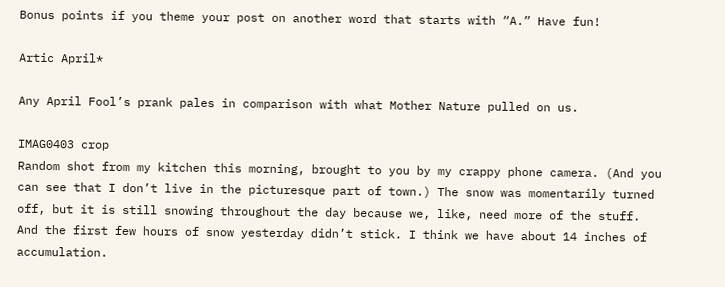Bonus points if you theme your post on another word that starts with “A.” Have fun!

Artic April*

Any April Fool’s prank pales in comparison with what Mother Nature pulled on us.

IMAG0403 crop
Random shot from my kitchen this morning, brought to you by my crappy phone camera. (And you can see that I don’t live in the picturesque part of town.) The snow was momentarily turned off, but it is still snowing throughout the day because we, like, need more of the stuff. And the first few hours of snow yesterday didn’t stick. I think we have about 14 inches of accumulation.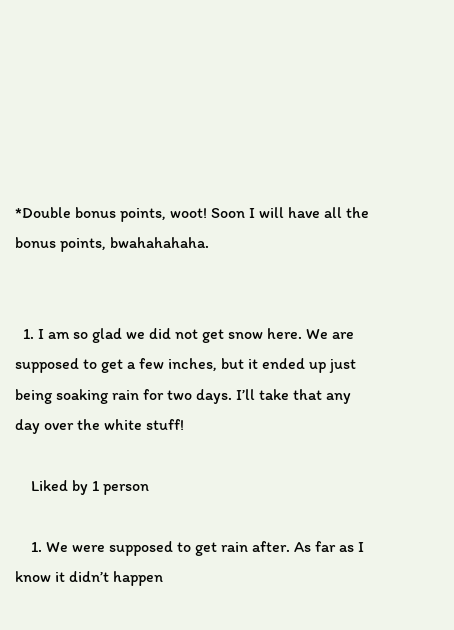*Double bonus points, woot! Soon I will have all the bonus points, bwahahahaha.


  1. I am so glad we did not get snow here. We are supposed to get a few inches, but it ended up just being soaking rain for two days. I’ll take that any day over the white stuff!

    Liked by 1 person

    1. We were supposed to get rain after. As far as I know it didn’t happen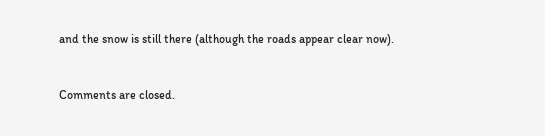and the snow is still there (although the roads appear clear now).


Comments are closed.